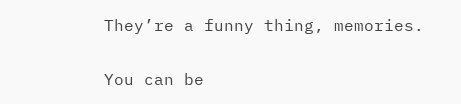They’re a funny thing, memories.

You can be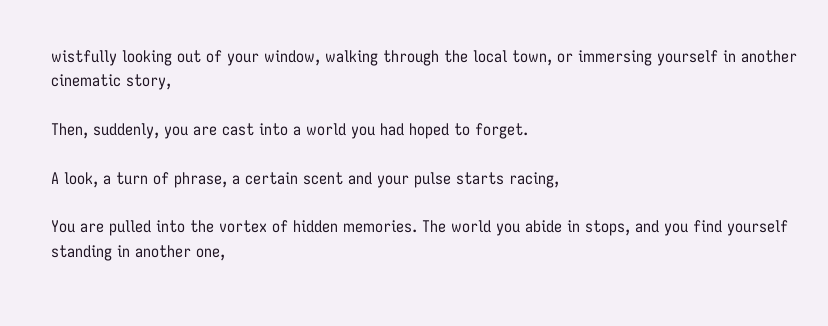wistfully looking out of your window, walking through the local town, or immersing yourself in another cinematic story,

Then, suddenly, you are cast into a world you had hoped to forget.

A look, a turn of phrase, a certain scent and your pulse starts racing,

You are pulled into the vortex of hidden memories. The world you abide in stops, and you find yourself standing in another one,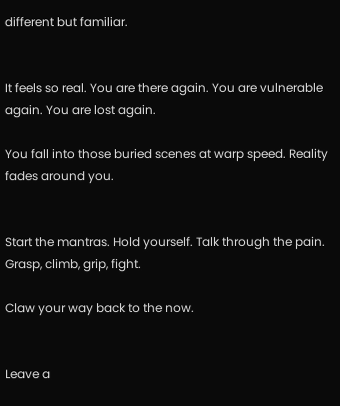different but familiar.


It feels so real. You are there again. You are vulnerable again. You are lost again.

You fall into those buried scenes at warp speed. Reality fades around you.


Start the mantras. Hold yourself. Talk through the pain. Grasp, climb, grip, fight.

Claw your way back to the now.


Leave a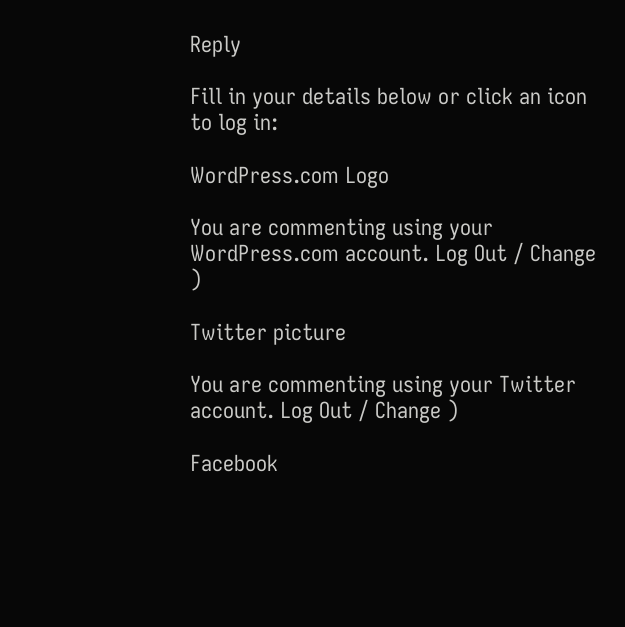Reply

Fill in your details below or click an icon to log in:

WordPress.com Logo

You are commenting using your WordPress.com account. Log Out / Change )

Twitter picture

You are commenting using your Twitter account. Log Out / Change )

Facebook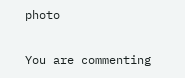photo

You are commenting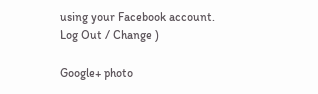using your Facebook account. Log Out / Change )

Google+ photo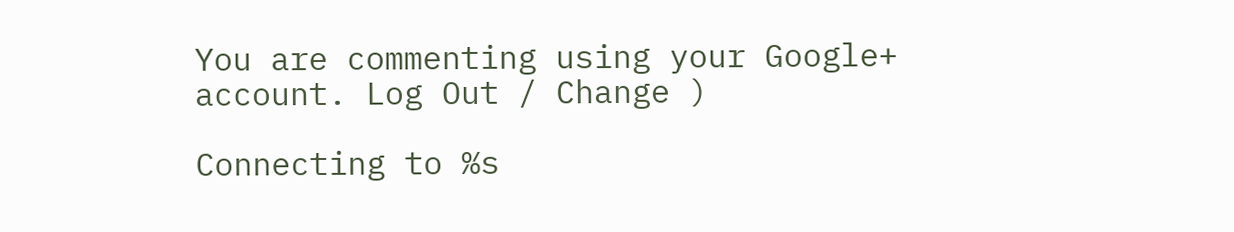You are commenting using your Google+ account. Log Out / Change )

Connecting to %s